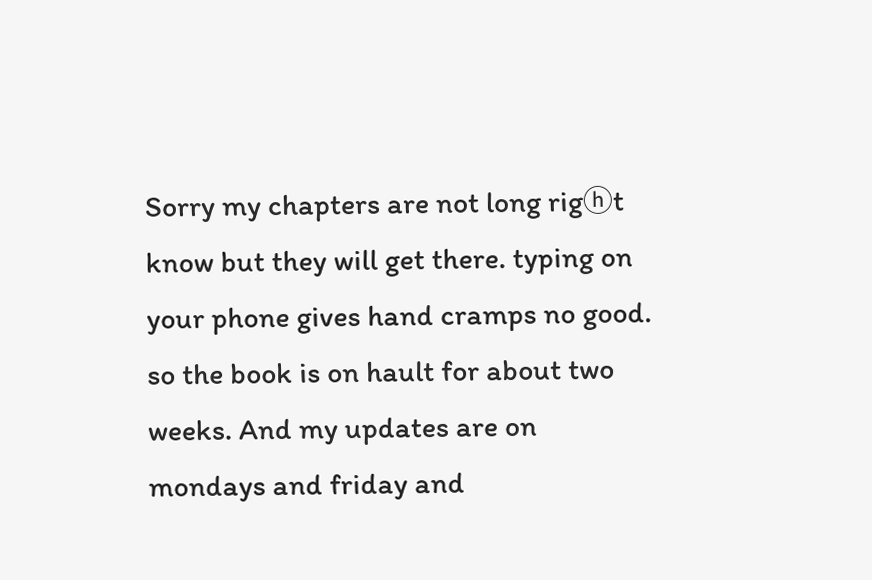Sorry my chapters are not long rigⓗt know but they will get there. typing on your phone gives hand cramps no good. so the book is on hault for about two weeks. And my updates are on mondays and friday and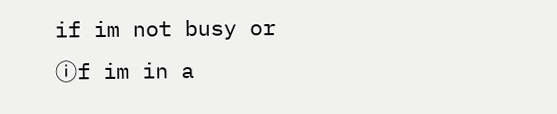if im not busy or ⓘf im in a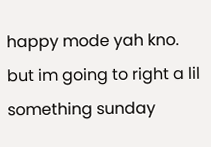happy mode yah kno. but im going to right a lil something sunday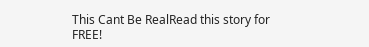This Cant Be RealRead this story for FREE!